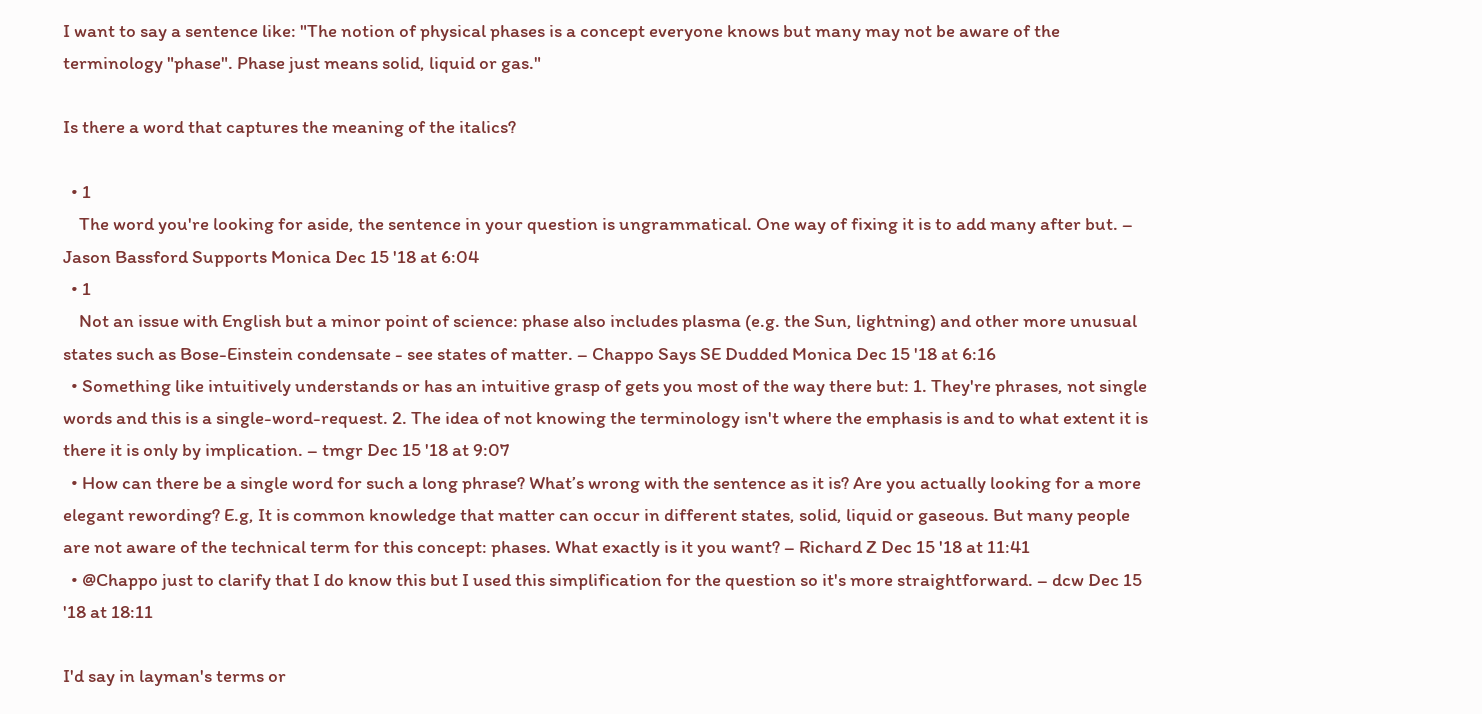I want to say a sentence like: "The notion of physical phases is a concept everyone knows but many may not be aware of the terminology "phase". Phase just means solid, liquid or gas."

Is there a word that captures the meaning of the italics?

  • 1
    The word you're looking for aside, the sentence in your question is ungrammatical. One way of fixing it is to add many after but. – Jason Bassford Supports Monica Dec 15 '18 at 6:04
  • 1
    Not an issue with English but a minor point of science: phase also includes plasma (e.g. the Sun, lightning) and other more unusual states such as Bose-Einstein condensate - see states of matter. – Chappo Says SE Dudded Monica Dec 15 '18 at 6:16
  • Something like intuitively understands or has an intuitive grasp of gets you most of the way there but: 1. They're phrases, not single words and this is a single-word-request. 2. The idea of not knowing the terminology isn't where the emphasis is and to what extent it is there it is only by implication. – tmgr Dec 15 '18 at 9:07
  • How can there be a single word for such a long phrase? What’s wrong with the sentence as it is? Are you actually looking for a more elegant rewording? E.g, It is common knowledge that matter can occur in different states, solid, liquid or gaseous. But many people are not aware of the technical term for this concept: phases. What exactly is it you want? – Richard Z Dec 15 '18 at 11:41
  • @Chappo just to clarify that I do know this but I used this simplification for the question so it's more straightforward. – dcw Dec 15 '18 at 18:11

I'd say in layman's terms or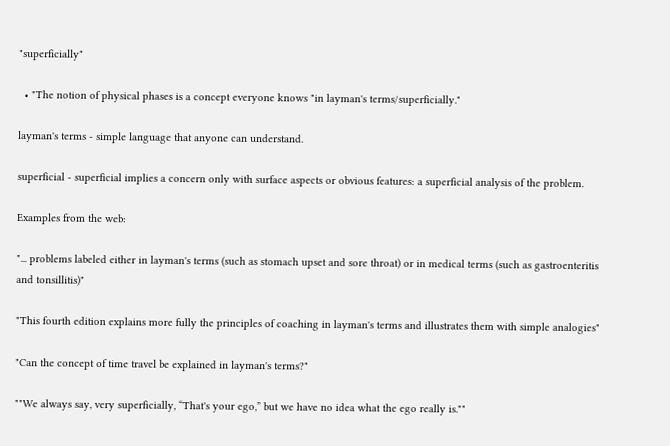"superficially"

  • "The notion of physical phases is a concept everyone knows "in layman's terms/superficially."

layman's terms - simple language that anyone can understand.

superficial - superficial implies a concern only with surface aspects or obvious features: a superficial analysis of the problem.

Examples from the web:

"... problems labeled either in layman's terms (such as stomach upset and sore throat) or in medical terms (such as gastroenteritis and tonsillitis)"

"This fourth edition explains more fully the principles of coaching in layman's terms and illustrates them with simple analogies"

"Can the concept of time travel be explained in layman's terms?"

""We always say, very superficially, “That's your ego,” but we have no idea what the ego really is.""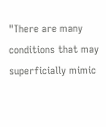"There are many conditions that may superficially mimic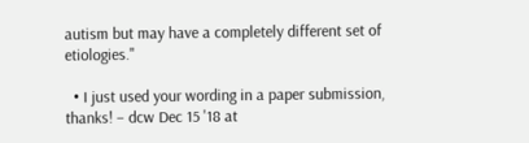autism but may have a completely different set of etiologies."

  • I just used your wording in a paper submission, thanks! – dcw Dec 15 '18 at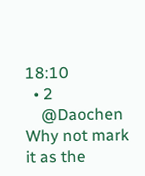18:10
  • 2
    @Daochen Why not mark it as the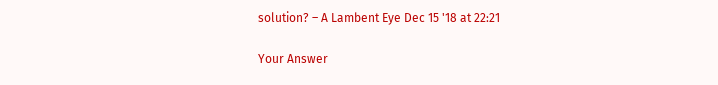solution? – A Lambent Eye Dec 15 '18 at 22:21

Your Answer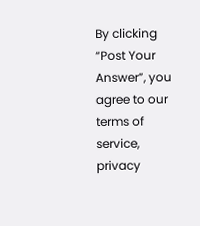By clicking “Post Your Answer”, you agree to our terms of service, privacy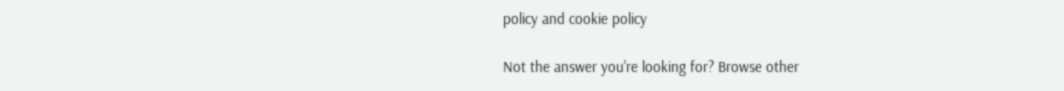policy and cookie policy

Not the answer you're looking for? Browse other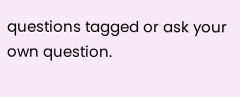questions tagged or ask your own question.